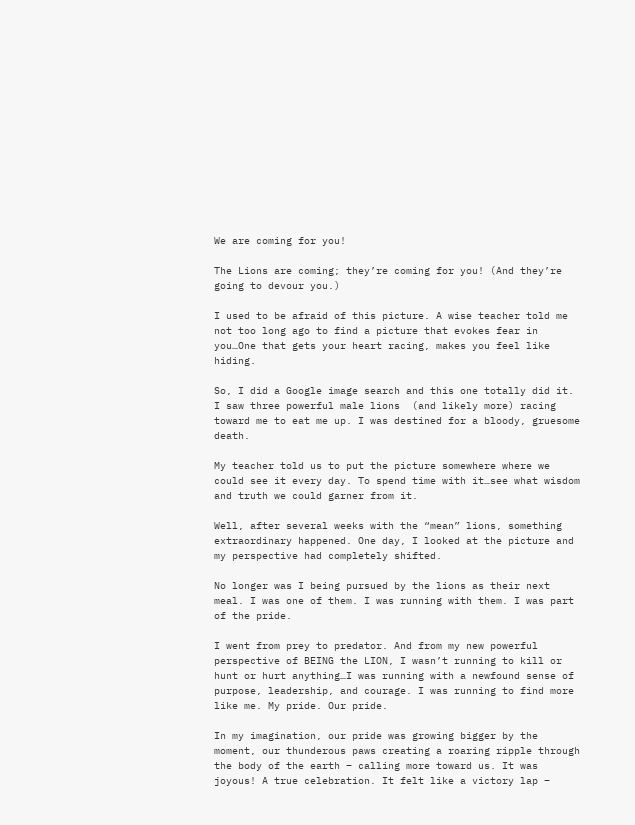We are coming for you!

The Lions are coming; they’re coming for you! (And they’re going to devour you.)

I used to be afraid of this picture. A wise teacher told me not too long ago to find a picture that evokes fear in you…One that gets your heart racing, makes you feel like hiding.

So, I did a Google image search and this one totally did it. I saw three powerful male lions  (and likely more) racing toward me to eat me up. I was destined for a bloody, gruesome death.

My teacher told us to put the picture somewhere where we could see it every day. To spend time with it…see what wisdom and truth we could garner from it.

Well, after several weeks with the “mean” lions, something extraordinary happened. One day, I looked at the picture and my perspective had completely shifted.

No longer was I being pursued by the lions as their next meal. I was one of them. I was running with them. I was part of the pride.

I went from prey to predator. And from my new powerful perspective of BEING the LION, I wasn’t running to kill or hunt or hurt anything…I was running with a newfound sense of purpose, leadership, and courage. I was running to find more like me. My pride. Our pride.

In my imagination, our pride was growing bigger by the moment, our thunderous paws creating a roaring ripple through the body of the earth – calling more toward us. It was joyous! A true celebration. It felt like a victory lap –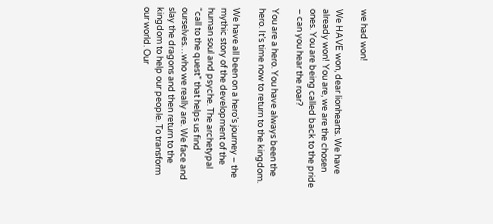we had won!

We HAVE won, dear lionhearts. We have already won! You are, we are the chosen ones. You are being called back to the pride – can you hear the roar?

You are a hero. You have always been the hero. It’s time now to return to the kingdom.

We have all been on a hero’s journey – the mythic story of the development of the human soul and psyche. The archetypal “call to the quest” that helps us find ourselves…who we really are. We face and slay the dragons and then return to the kingdom to help our people. To transform our world. Our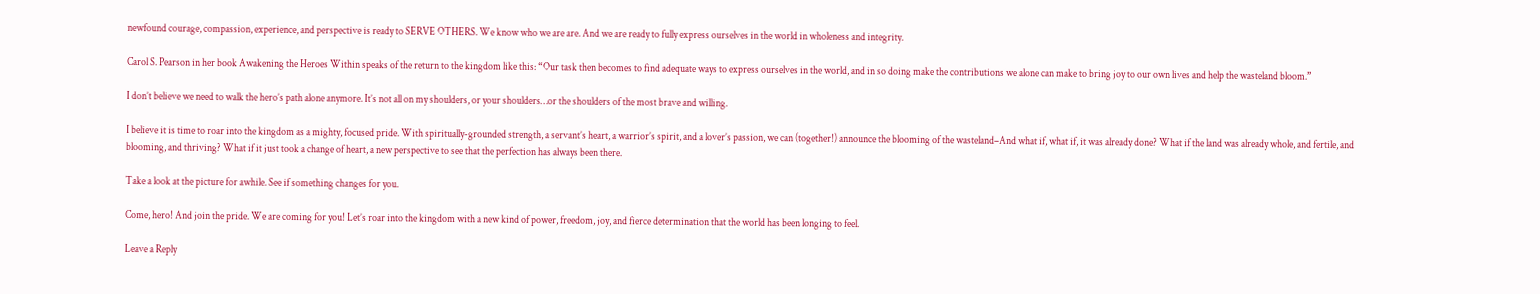newfound courage, compassion, experience, and perspective is ready to SERVE OTHERS. We know who we are are. And we are ready to fully express ourselves in the world in wholeness and integrity.

Carol S. Pearson in her book Awakening the Heroes Within speaks of the return to the kingdom like this: “Our task then becomes to find adequate ways to express ourselves in the world, and in so doing make the contributions we alone can make to bring joy to our own lives and help the wasteland bloom.”

I don’t believe we need to walk the hero’s path alone anymore. It’s not all on my shoulders, or your shoulders…or the shoulders of the most brave and willing.

I believe it is time to roar into the kingdom as a mighty, focused pride. With spiritually-grounded strength, a servant’s heart, a warrior’s spirit, and a lover’s passion, we can (together!) announce the blooming of the wasteland–And what if, what if, it was already done? What if the land was already whole, and fertile, and blooming, and thriving? What if it just took a change of heart, a new perspective to see that the perfection has always been there.

Take a look at the picture for awhile. See if something changes for you.

Come, hero! And join the pride. We are coming for you! Let’s roar into the kingdom with a new kind of power, freedom, joy, and fierce determination that the world has been longing to feel.

Leave a Reply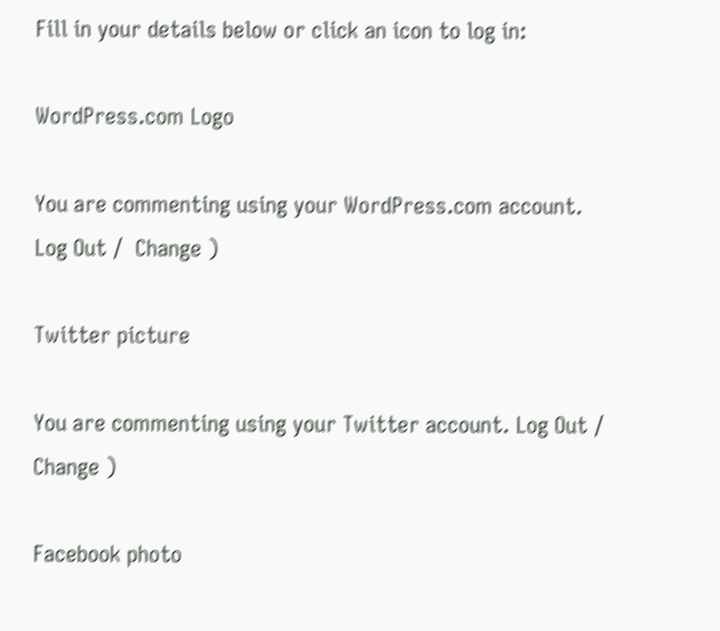Fill in your details below or click an icon to log in:

WordPress.com Logo

You are commenting using your WordPress.com account. Log Out /  Change )

Twitter picture

You are commenting using your Twitter account. Log Out /  Change )

Facebook photo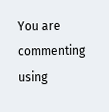You are commenting using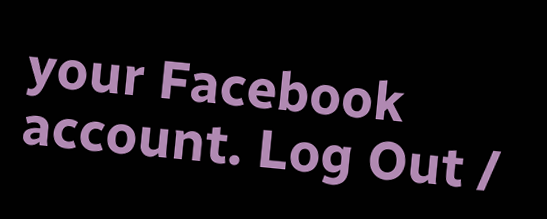your Facebook account. Log Out /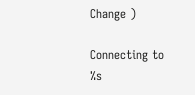Change )

Connecting to %s